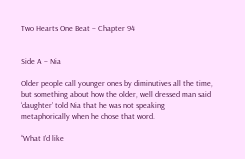Two Hearts One Beat – Chapter 94


Side A – Nia

Older people call younger ones by diminutives all the time, but something about how the older, well dressed man said ‘daughter’ told Nia that he was not speaking metaphorically when he chose that word.

“What I’d like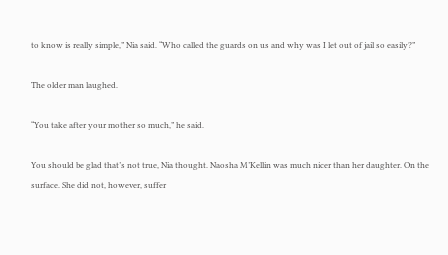to know is really simple,” Nia said. “Who called the guards on us and why was I let out of jail so easily?”

The older man laughed.

“You take after your mother so much,” he said.

You should be glad that’s not true, Nia thought. Naosha M’Kellin was much nicer than her daughter. On the surface. She did not, however, suffer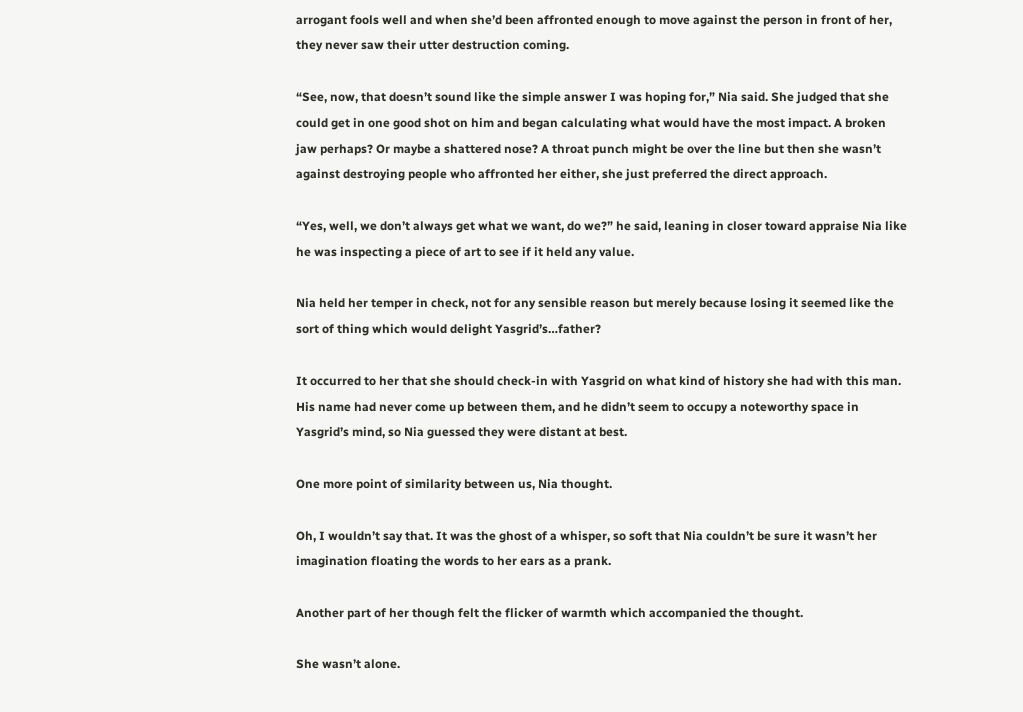arrogant fools well and when she’d been affronted enough to move against the person in front of her, they never saw their utter destruction coming.

“See, now, that doesn’t sound like the simple answer I was hoping for,” Nia said. She judged that she could get in one good shot on him and began calculating what would have the most impact. A broken jaw perhaps? Or maybe a shattered nose? A throat punch might be over the line but then she wasn’t against destroying people who affronted her either, she just preferred the direct approach.

“Yes, well, we don’t always get what we want, do we?” he said, leaning in closer toward appraise Nia like he was inspecting a piece of art to see if it held any value.

Nia held her temper in check, not for any sensible reason but merely because losing it seemed like the sort of thing which would delight Yasgrid’s…father?

It occurred to her that she should check-in with Yasgrid on what kind of history she had with this man. His name had never come up between them, and he didn’t seem to occupy a noteworthy space in Yasgrid’s mind, so Nia guessed they were distant at best.

One more point of similarity between us, Nia thought.

Oh, I wouldn’t say that. It was the ghost of a whisper, so soft that Nia couldn’t be sure it wasn’t her imagination floating the words to her ears as a prank.

Another part of her though felt the flicker of warmth which accompanied the thought.

She wasn’t alone.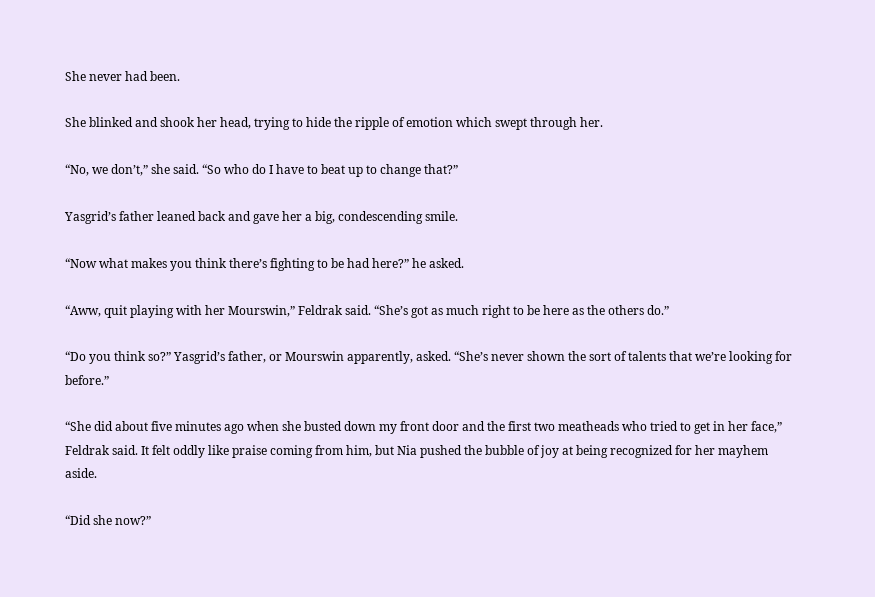She never had been.

She blinked and shook her head, trying to hide the ripple of emotion which swept through her.

“No, we don’t,” she said. “So who do I have to beat up to change that?”

Yasgrid’s father leaned back and gave her a big, condescending smile.

“Now what makes you think there’s fighting to be had here?” he asked.

“Aww, quit playing with her Mourswin,” Feldrak said. “She’s got as much right to be here as the others do.”

“Do you think so?” Yasgrid’s father, or Mourswin apparently, asked. “She’s never shown the sort of talents that we’re looking for before.”

“She did about five minutes ago when she busted down my front door and the first two meatheads who tried to get in her face,” Feldrak said. It felt oddly like praise coming from him, but Nia pushed the bubble of joy at being recognized for her mayhem aside.

“Did she now?”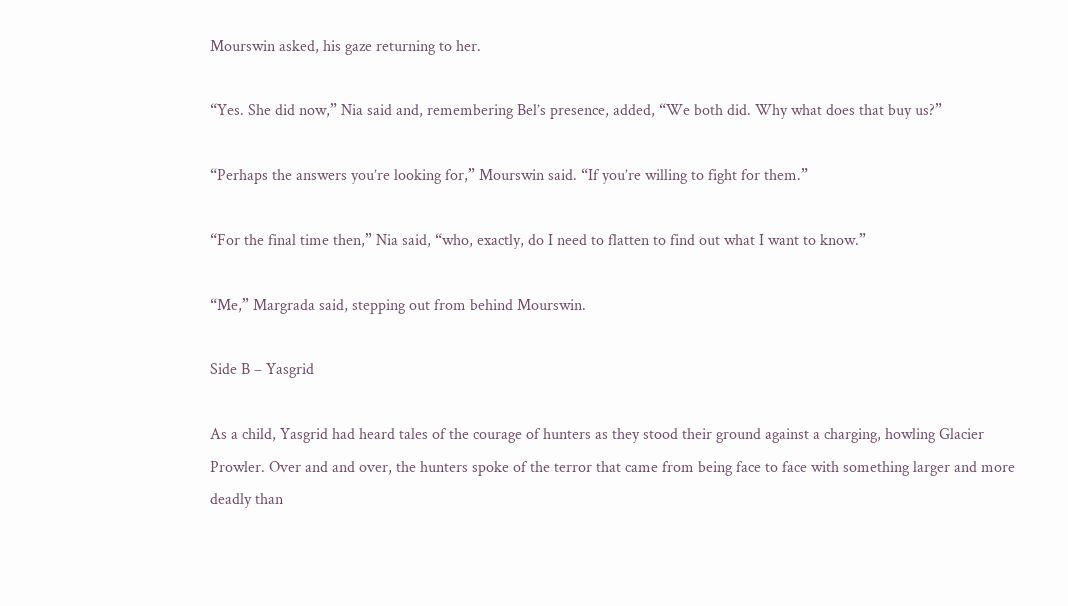Mourswin asked, his gaze returning to her.

“Yes. She did now,” Nia said and, remembering Bel’s presence, added, “We both did. Why what does that buy us?”

“Perhaps the answers you’re looking for,” Mourswin said. “If you’re willing to fight for them.”

“For the final time then,” Nia said, “who, exactly, do I need to flatten to find out what I want to know.”

“Me,” Margrada said, stepping out from behind Mourswin.

Side B – Yasgrid

As a child, Yasgrid had heard tales of the courage of hunters as they stood their ground against a charging, howling Glacier Prowler. Over and and over, the hunters spoke of the terror that came from being face to face with something larger and more deadly than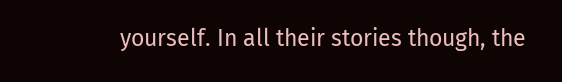yourself. In all their stories though, the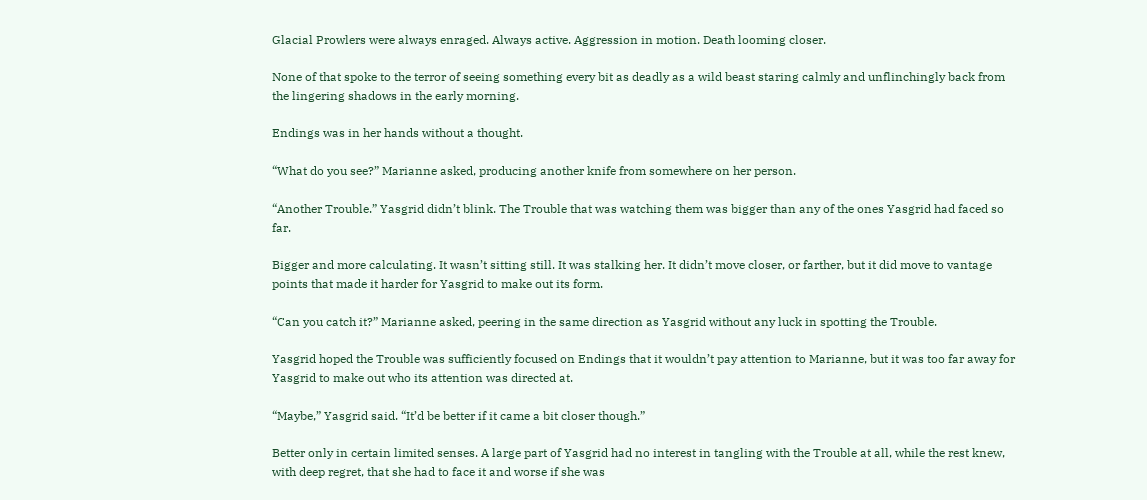Glacial Prowlers were always enraged. Always active. Aggression in motion. Death looming closer.

None of that spoke to the terror of seeing something every bit as deadly as a wild beast staring calmly and unflinchingly back from the lingering shadows in the early morning.

Endings was in her hands without a thought.

“What do you see?” Marianne asked, producing another knife from somewhere on her person.

“Another Trouble.” Yasgrid didn’t blink. The Trouble that was watching them was bigger than any of the ones Yasgrid had faced so far.

Bigger and more calculating. It wasn’t sitting still. It was stalking her. It didn’t move closer, or farther, but it did move to vantage points that made it harder for Yasgrid to make out its form.

“Can you catch it?” Marianne asked, peering in the same direction as Yasgrid without any luck in spotting the Trouble.

Yasgrid hoped the Trouble was sufficiently focused on Endings that it wouldn’t pay attention to Marianne, but it was too far away for Yasgrid to make out who its attention was directed at.

“Maybe,” Yasgrid said. “It’d be better if it came a bit closer though.”

Better only in certain limited senses. A large part of Yasgrid had no interest in tangling with the Trouble at all, while the rest knew, with deep regret, that she had to face it and worse if she was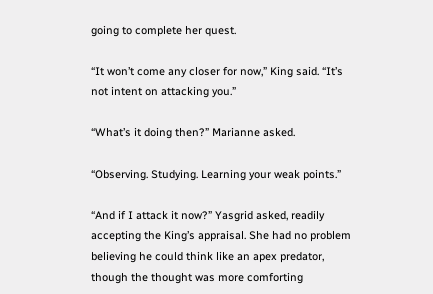going to complete her quest.

“It won’t come any closer for now,” King said. “It’s not intent on attacking you.”

“What’s it doing then?” Marianne asked.

“Observing. Studying. Learning your weak points.”

“And if I attack it now?” Yasgrid asked, readily accepting the King’s appraisal. She had no problem believing he could think like an apex predator, though the thought was more comforting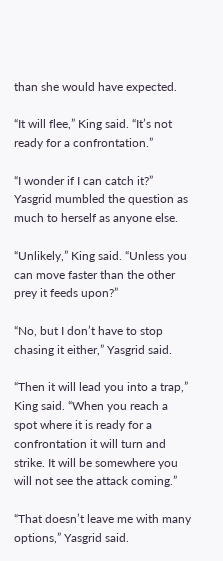than she would have expected.

“It will flee,” King said. “It’s not ready for a confrontation.”

“I wonder if I can catch it?” Yasgrid mumbled the question as much to herself as anyone else.

“Unlikely,” King said. “Unless you can move faster than the other prey it feeds upon?”

“No, but I don’t have to stop chasing it either,” Yasgrid said.

“Then it will lead you into a trap,” King said. “When you reach a spot where it is ready for a confrontation it will turn and strike. It will be somewhere you will not see the attack coming.”

“That doesn’t leave me with many options,” Yasgrid said.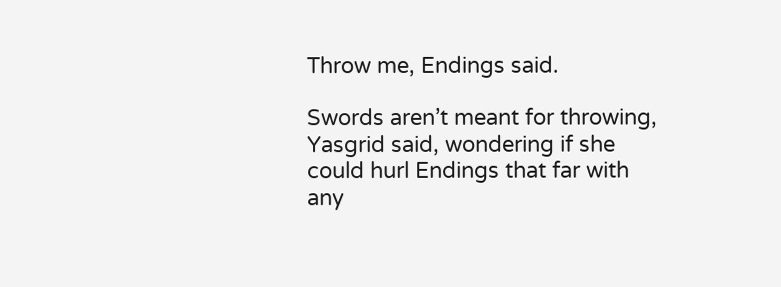Throw me, Endings said.

Swords aren’t meant for throwing, Yasgrid said, wondering if she could hurl Endings that far with any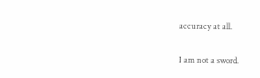accuracy at all.

I am not a sword.